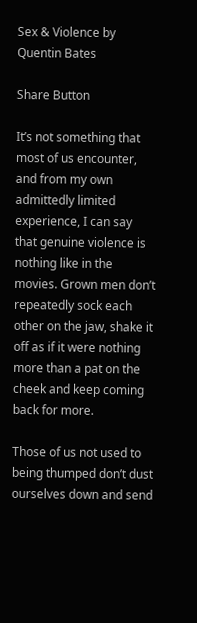Sex & Violence by Quentin Bates

Share Button

It’s not something that most of us encounter, and from my own admittedly limited experience, I can say that genuine violence is nothing like in the movies. Grown men don’t repeatedly sock each other on the jaw, shake it off as if it were nothing more than a pat on the cheek and keep coming back for more.

Those of us not used to being thumped don’t dust ourselves down and send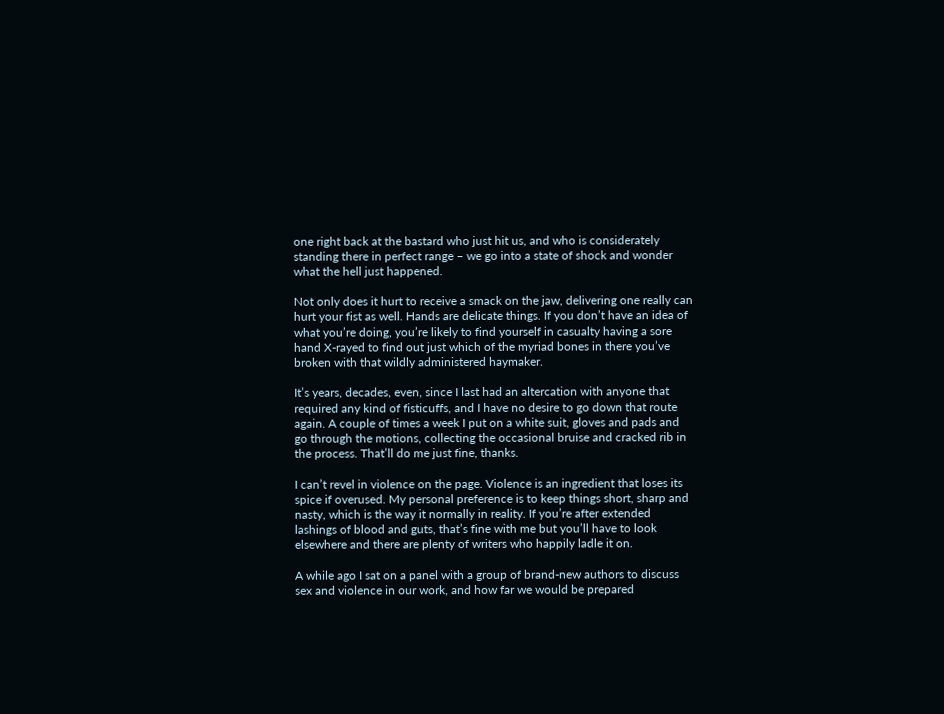one right back at the bastard who just hit us, and who is considerately standing there in perfect range – we go into a state of shock and wonder what the hell just happened.

Not only does it hurt to receive a smack on the jaw, delivering one really can hurt your fist as well. Hands are delicate things. If you don’t have an idea of what you’re doing, you’re likely to find yourself in casualty having a sore hand X-rayed to find out just which of the myriad bones in there you’ve broken with that wildly administered haymaker.

It’s years, decades, even, since I last had an altercation with anyone that required any kind of fisticuffs, and I have no desire to go down that route again. A couple of times a week I put on a white suit, gloves and pads and go through the motions, collecting the occasional bruise and cracked rib in the process. That’ll do me just fine, thanks.

I can’t revel in violence on the page. Violence is an ingredient that loses its spice if overused. My personal preference is to keep things short, sharp and nasty, which is the way it normally in reality. If you’re after extended lashings of blood and guts, that’s fine with me but you’ll have to look elsewhere and there are plenty of writers who happily ladle it on.

A while ago I sat on a panel with a group of brand-new authors to discuss sex and violence in our work, and how far we would be prepared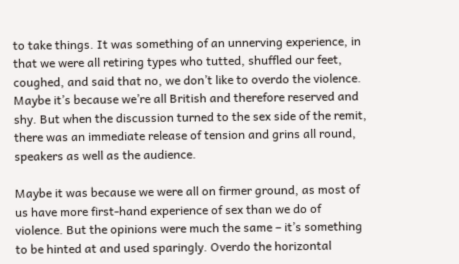to take things. It was something of an unnerving experience, in that we were all retiring types who tutted, shuffled our feet, coughed, and said that no, we don’t like to overdo the violence. Maybe it’s because we’re all British and therefore reserved and shy. But when the discussion turned to the sex side of the remit, there was an immediate release of tension and grins all round, speakers as well as the audience.

Maybe it was because we were all on firmer ground, as most of us have more first-hand experience of sex than we do of violence. But the opinions were much the same – it’s something to be hinted at and used sparingly. Overdo the horizontal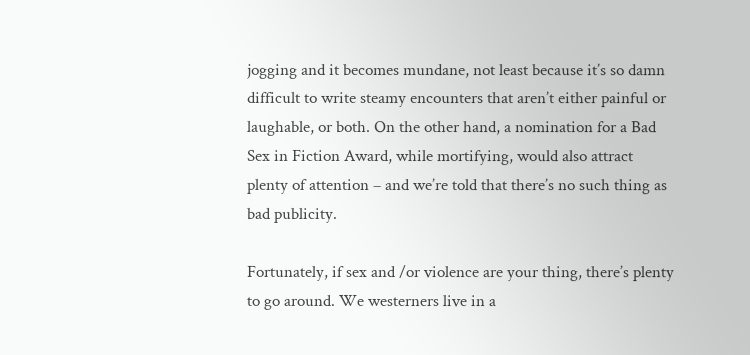jogging and it becomes mundane, not least because it’s so damn difficult to write steamy encounters that aren’t either painful or laughable, or both. On the other hand, a nomination for a Bad Sex in Fiction Award, while mortifying, would also attract plenty of attention – and we’re told that there’s no such thing as bad publicity.

Fortunately, if sex and /or violence are your thing, there’s plenty to go around. We westerners live in a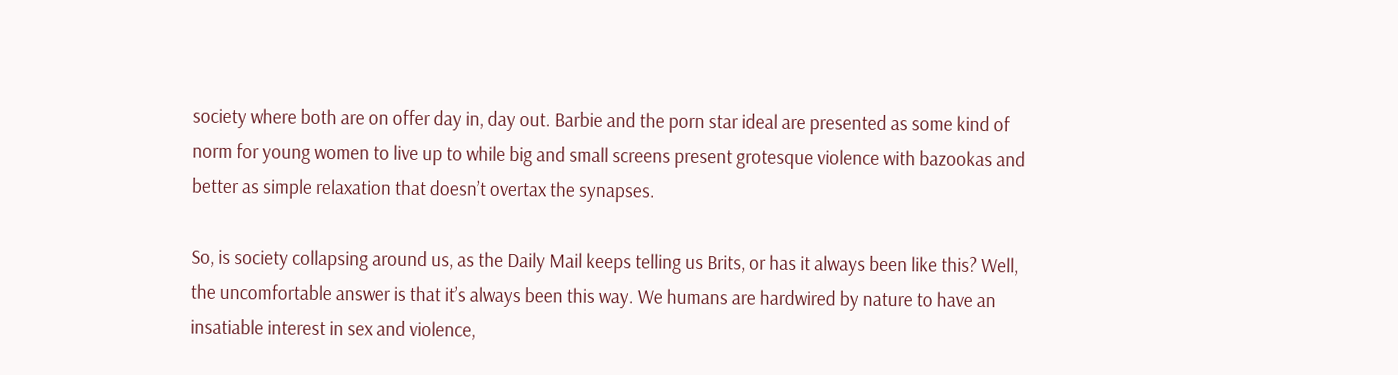society where both are on offer day in, day out. Barbie and the porn star ideal are presented as some kind of norm for young women to live up to while big and small screens present grotesque violence with bazookas and better as simple relaxation that doesn’t overtax the synapses.

So, is society collapsing around us, as the Daily Mail keeps telling us Brits, or has it always been like this? Well, the uncomfortable answer is that it’s always been this way. We humans are hardwired by nature to have an insatiable interest in sex and violence,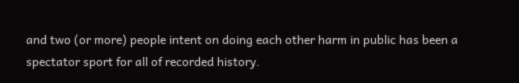and two (or more) people intent on doing each other harm in public has been a spectator sport for all of recorded history.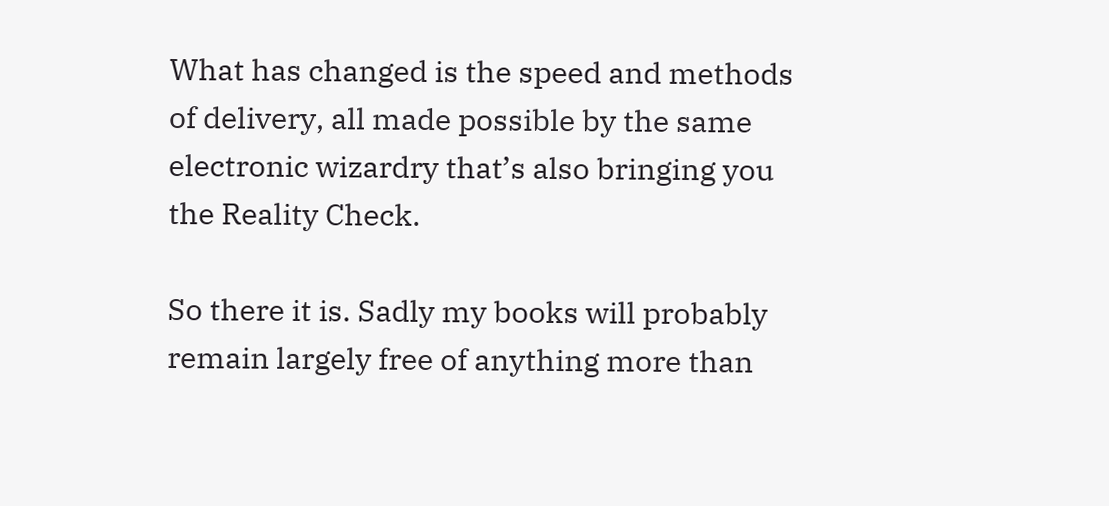What has changed is the speed and methods of delivery, all made possible by the same electronic wizardry that’s also bringing you the Reality Check.

So there it is. Sadly my books will probably remain largely free of anything more than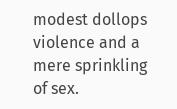modest dollops violence and a mere sprinkling of sex.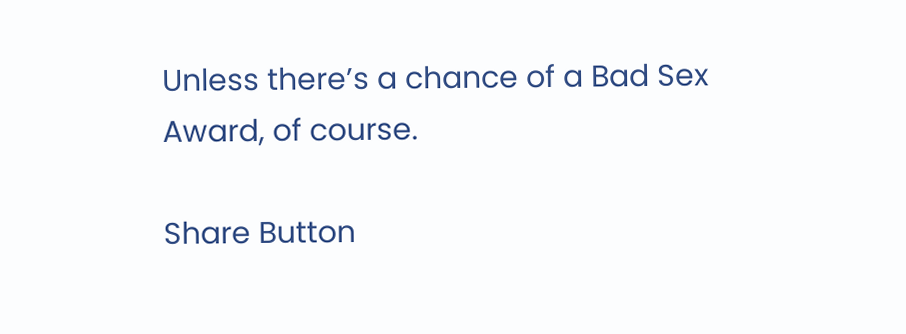Unless there’s a chance of a Bad Sex Award, of course.

Share Button